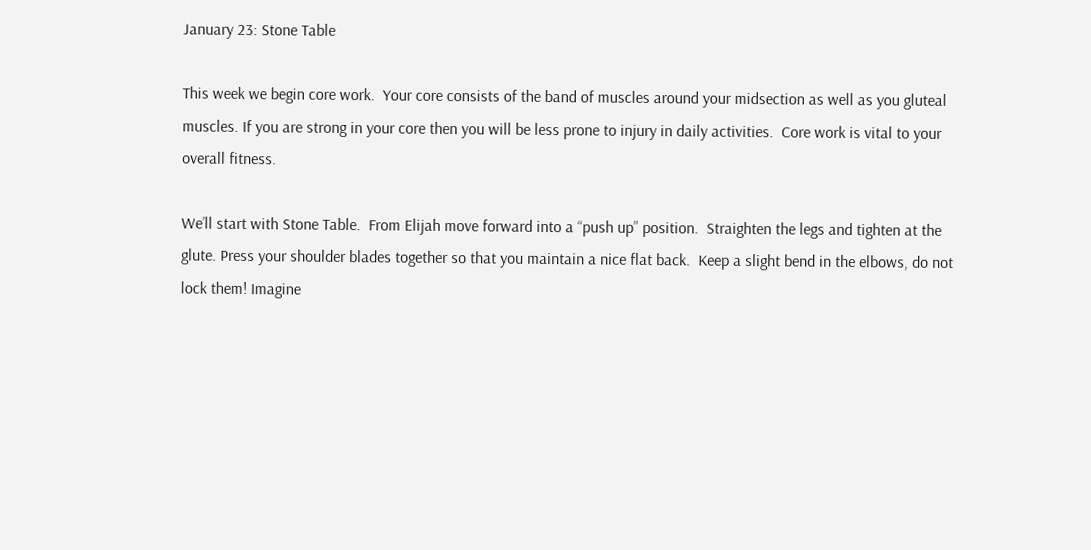January 23: Stone Table

This week we begin core work.  Your core consists of the band of muscles around your midsection as well as you gluteal muscles. If you are strong in your core then you will be less prone to injury in daily activities.  Core work is vital to your overall fitness.

We’ll start with Stone Table.  From Elijah move forward into a “push up” position.  Straighten the legs and tighten at the glute. Press your shoulder blades together so that you maintain a nice flat back.  Keep a slight bend in the elbows, do not lock them! Imagine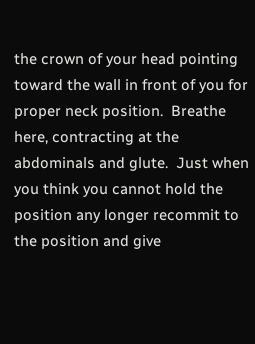the crown of your head pointing toward the wall in front of you for proper neck position.  Breathe here, contracting at the abdominals and glute.  Just when you think you cannot hold the position any longer recommit to the position and give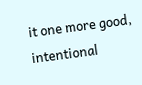it one more good, intentional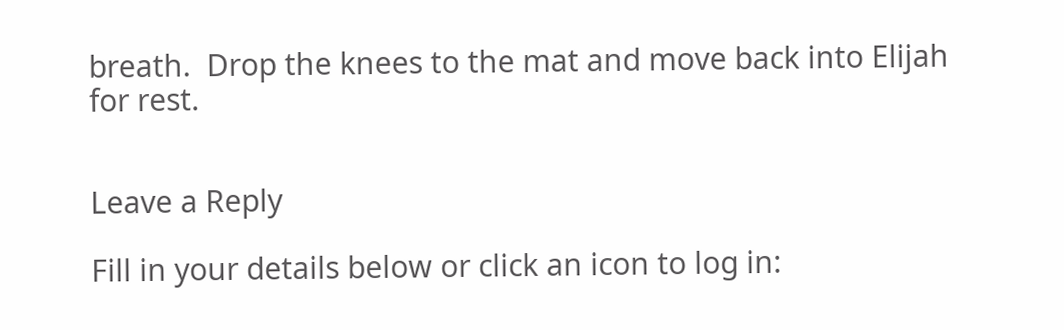breath.  Drop the knees to the mat and move back into Elijah for rest.


Leave a Reply

Fill in your details below or click an icon to log in: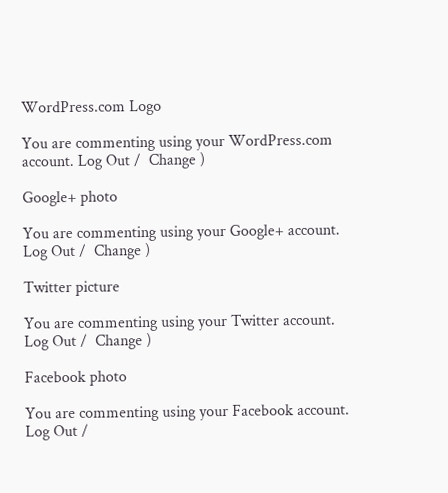WordPress.com Logo

You are commenting using your WordPress.com account. Log Out /  Change )

Google+ photo

You are commenting using your Google+ account. Log Out /  Change )

Twitter picture

You are commenting using your Twitter account. Log Out /  Change )

Facebook photo

You are commenting using your Facebook account. Log Out /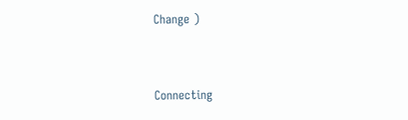Change )


Connecting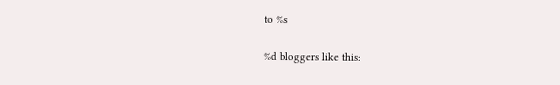to %s

%d bloggers like this: